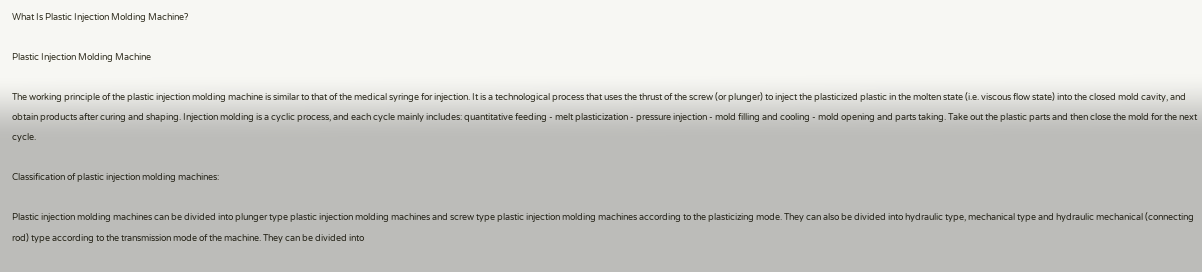What Is Plastic Injection Molding Machine?

Plastic Injection Molding Machine

The working principle of the plastic injection molding machine is similar to that of the medical syringe for injection. It is a technological process that uses the thrust of the screw (or plunger) to inject the plasticized plastic in the molten state (i.e. viscous flow state) into the closed mold cavity, and obtain products after curing and shaping. Injection molding is a cyclic process, and each cycle mainly includes: quantitative feeding - melt plasticization - pressure injection - mold filling and cooling - mold opening and parts taking. Take out the plastic parts and then close the mold for the next cycle.

Classification of plastic injection molding machines:

Plastic injection molding machines can be divided into plunger type plastic injection molding machines and screw type plastic injection molding machines according to the plasticizing mode. They can also be divided into hydraulic type, mechanical type and hydraulic mechanical (connecting rod) type according to the transmission mode of the machine. They can be divided into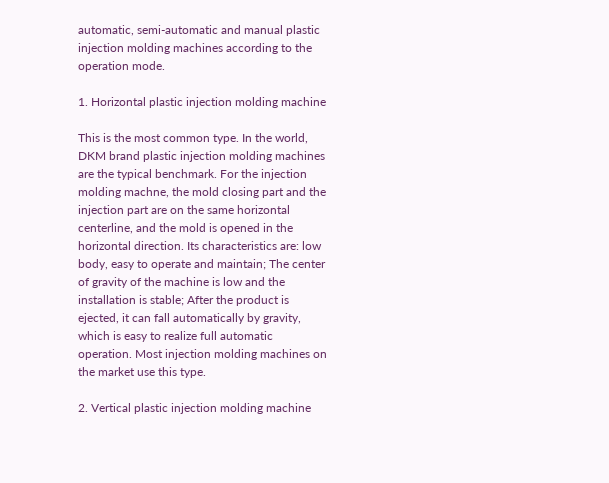automatic, semi-automatic and manual plastic injection molding machines according to the operation mode.

1. Horizontal plastic injection molding machine

This is the most common type. In the world, DKM brand plastic injection molding machines are the typical benchmark. For the injection molding machne, the mold closing part and the injection part are on the same horizontal centerline, and the mold is opened in the horizontal direction. Its characteristics are: low body, easy to operate and maintain; The center of gravity of the machine is low and the installation is stable; After the product is ejected, it can fall automatically by gravity, which is easy to realize full automatic operation. Most injection molding machines on the market use this type.

2. Vertical plastic injection molding machine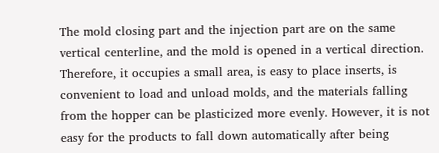The mold closing part and the injection part are on the same vertical centerline, and the mold is opened in a vertical direction. Therefore, it occupies a small area, is easy to place inserts, is convenient to load and unload molds, and the materials falling from the hopper can be plasticized more evenly. However, it is not easy for the products to fall down automatically after being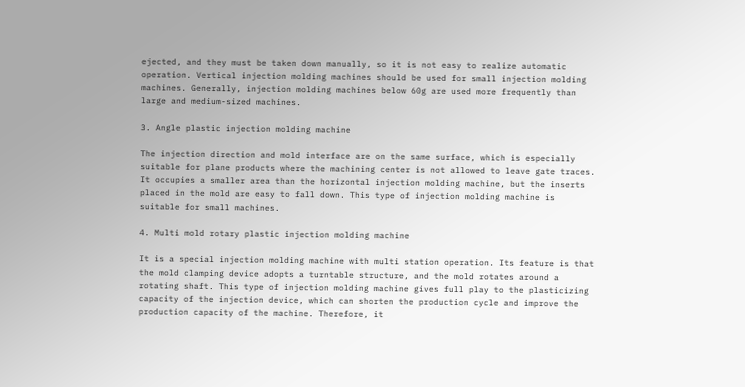ejected, and they must be taken down manually, so it is not easy to realize automatic operation. Vertical injection molding machines should be used for small injection molding machines. Generally, injection molding machines below 60g are used more frequently than large and medium-sized machines.

3. Angle plastic injection molding machine

The injection direction and mold interface are on the same surface, which is especially suitable for plane products where the machining center is not allowed to leave gate traces. It occupies a smaller area than the horizontal injection molding machine, but the inserts placed in the mold are easy to fall down. This type of injection molding machine is suitable for small machines.

4. Multi mold rotary plastic injection molding machine

It is a special injection molding machine with multi station operation. Its feature is that the mold clamping device adopts a turntable structure, and the mold rotates around a rotating shaft. This type of injection molding machine gives full play to the plasticizing capacity of the injection device, which can shorten the production cycle and improve the production capacity of the machine. Therefore, it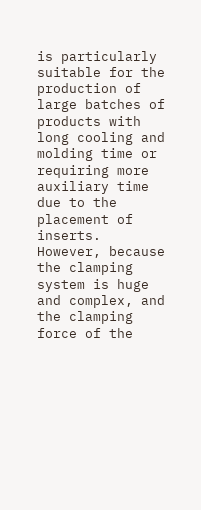is particularly suitable for the production of large batches of products with long cooling and molding time or requiring more auxiliary time due to the placement of inserts. However, because the clamping system is huge and complex, and the clamping force of the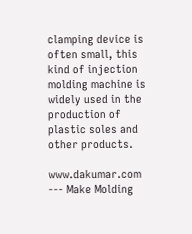clamping device is often small, this kind of injection molding machine is widely used in the production of plastic soles and other products.

www.dakumar.com --- Make Molding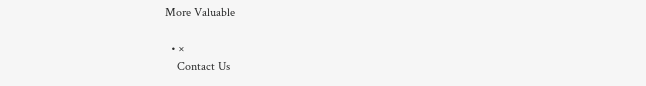More Valuable

  • ×
    Contact Us